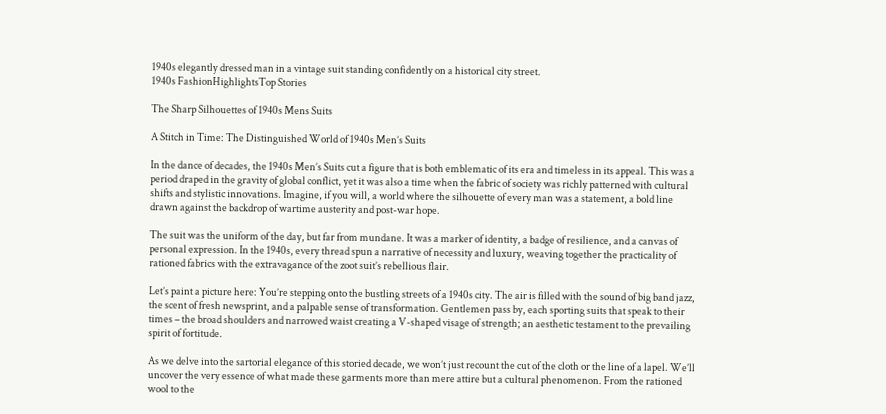1940s elegantly dressed man in a vintage suit standing confidently on a historical city street.
1940s FashionHighlightsTop Stories

The Sharp Silhouettes of 1940s Mens Suits

A Stitch in Time: The Distinguished World of 1940s Men’s Suits

In the dance of decades, the 1940s Men’s Suits cut a figure that is both emblematic of its era and timeless in its appeal. This was a period draped in the gravity of global conflict, yet it was also a time when the fabric of society was richly patterned with cultural shifts and stylistic innovations. Imagine, if you will, a world where the silhouette of every man was a statement, a bold line drawn against the backdrop of wartime austerity and post-war hope.

The suit was the uniform of the day, but far from mundane. It was a marker of identity, a badge of resilience, and a canvas of personal expression. In the 1940s, every thread spun a narrative of necessity and luxury, weaving together the practicality of rationed fabrics with the extravagance of the zoot suit’s rebellious flair.

Let’s paint a picture here: You’re stepping onto the bustling streets of a 1940s city. The air is filled with the sound of big band jazz, the scent of fresh newsprint, and a palpable sense of transformation. Gentlemen pass by, each sporting suits that speak to their times – the broad shoulders and narrowed waist creating a V-shaped visage of strength; an aesthetic testament to the prevailing spirit of fortitude.

As we delve into the sartorial elegance of this storied decade, we won’t just recount the cut of the cloth or the line of a lapel. We’ll uncover the very essence of what made these garments more than mere attire but a cultural phenomenon. From the rationed wool to the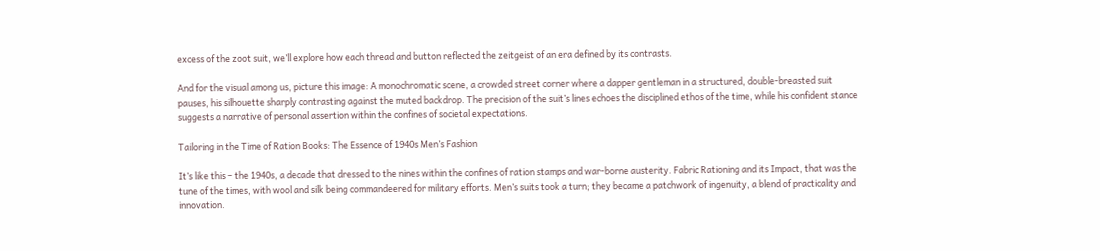excess of the zoot suit, we’ll explore how each thread and button reflected the zeitgeist of an era defined by its contrasts.

And for the visual among us, picture this image: A monochromatic scene, a crowded street corner where a dapper gentleman in a structured, double-breasted suit pauses, his silhouette sharply contrasting against the muted backdrop. The precision of the suit’s lines echoes the disciplined ethos of the time, while his confident stance suggests a narrative of personal assertion within the confines of societal expectations.

Tailoring in the Time of Ration Books: The Essence of 1940s Men’s Fashion

It’s like this – the 1940s, a decade that dressed to the nines within the confines of ration stamps and war-borne austerity. Fabric Rationing and its Impact, that was the tune of the times, with wool and silk being commandeered for military efforts. Men’s suits took a turn; they became a patchwork of ingenuity, a blend of practicality and innovation.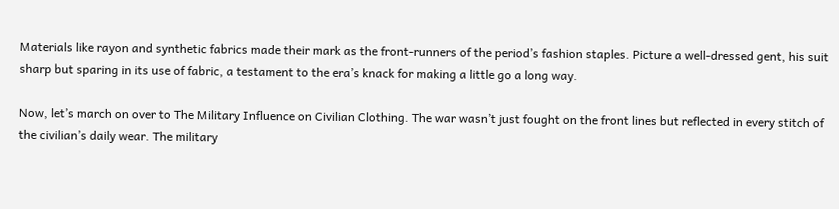Materials like rayon and synthetic fabrics made their mark as the front-runners of the period’s fashion staples. Picture a well-dressed gent, his suit sharp but sparing in its use of fabric, a testament to the era’s knack for making a little go a long way.

Now, let’s march on over to The Military Influence on Civilian Clothing. The war wasn’t just fought on the front lines but reflected in every stitch of the civilian’s daily wear. The military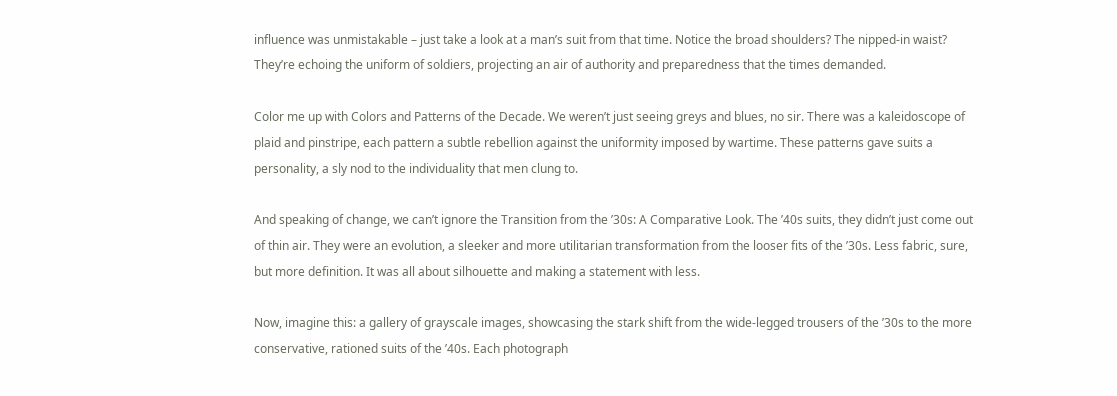influence was unmistakable – just take a look at a man’s suit from that time. Notice the broad shoulders? The nipped-in waist? They’re echoing the uniform of soldiers, projecting an air of authority and preparedness that the times demanded.

Color me up with Colors and Patterns of the Decade. We weren’t just seeing greys and blues, no sir. There was a kaleidoscope of plaid and pinstripe, each pattern a subtle rebellion against the uniformity imposed by wartime. These patterns gave suits a personality, a sly nod to the individuality that men clung to.

And speaking of change, we can’t ignore the Transition from the ’30s: A Comparative Look. The ’40s suits, they didn’t just come out of thin air. They were an evolution, a sleeker and more utilitarian transformation from the looser fits of the ’30s. Less fabric, sure, but more definition. It was all about silhouette and making a statement with less.

Now, imagine this: a gallery of grayscale images, showcasing the stark shift from the wide-legged trousers of the ’30s to the more conservative, rationed suits of the ’40s. Each photograph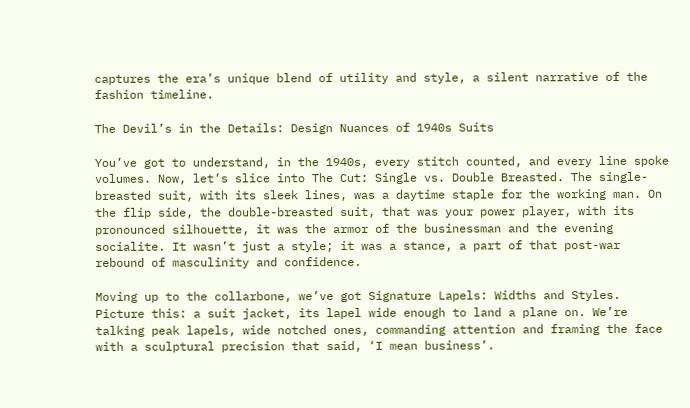captures the era’s unique blend of utility and style, a silent narrative of the fashion timeline.

The Devil’s in the Details: Design Nuances of 1940s Suits

You’ve got to understand, in the 1940s, every stitch counted, and every line spoke volumes. Now, let’s slice into The Cut: Single vs. Double Breasted. The single-breasted suit, with its sleek lines, was a daytime staple for the working man. On the flip side, the double-breasted suit, that was your power player, with its pronounced silhouette, it was the armor of the businessman and the evening socialite. It wasn’t just a style; it was a stance, a part of that post-war rebound of masculinity and confidence.

Moving up to the collarbone, we’ve got Signature Lapels: Widths and Styles. Picture this: a suit jacket, its lapel wide enough to land a plane on. We’re talking peak lapels, wide notched ones, commanding attention and framing the face with a sculptural precision that said, ‘I mean business’.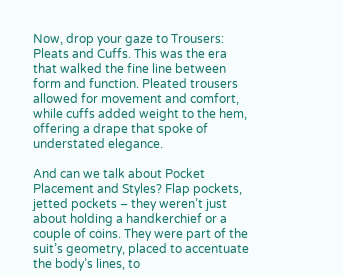Now, drop your gaze to Trousers: Pleats and Cuffs. This was the era that walked the fine line between form and function. Pleated trousers allowed for movement and comfort, while cuffs added weight to the hem, offering a drape that spoke of understated elegance.

And can we talk about Pocket Placement and Styles? Flap pockets, jetted pockets – they weren’t just about holding a handkerchief or a couple of coins. They were part of the suit’s geometry, placed to accentuate the body’s lines, to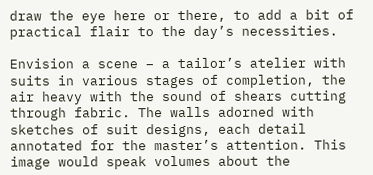draw the eye here or there, to add a bit of practical flair to the day’s necessities.

Envision a scene – a tailor’s atelier with suits in various stages of completion, the air heavy with the sound of shears cutting through fabric. The walls adorned with sketches of suit designs, each detail annotated for the master’s attention. This image would speak volumes about the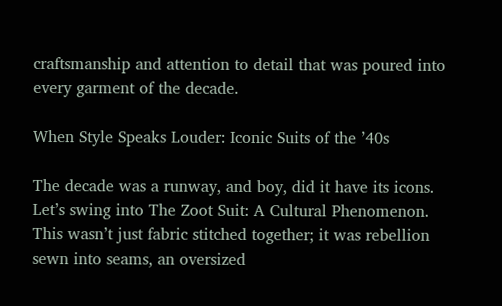craftsmanship and attention to detail that was poured into every garment of the decade.

When Style Speaks Louder: Iconic Suits of the ’40s

The decade was a runway, and boy, did it have its icons. Let’s swing into The Zoot Suit: A Cultural Phenomenon. This wasn’t just fabric stitched together; it was rebellion sewn into seams, an oversized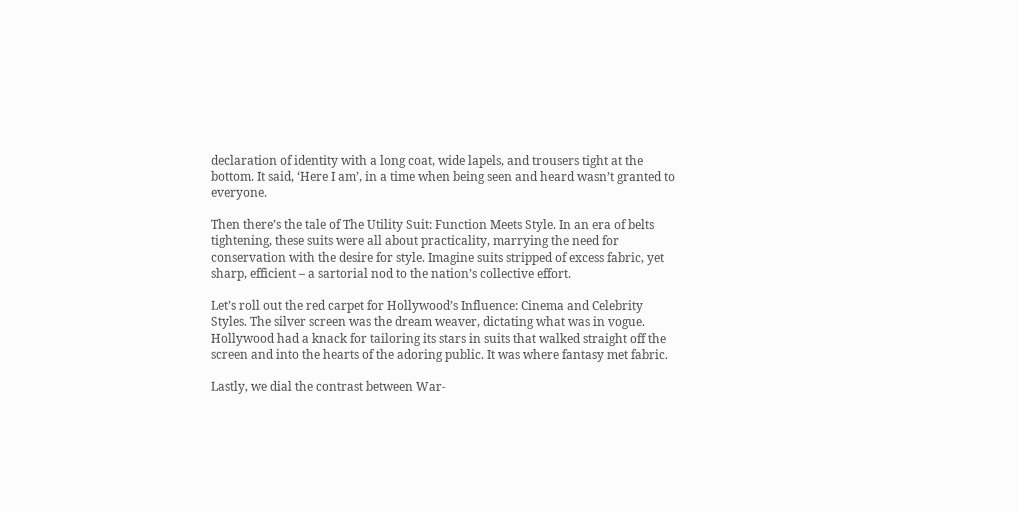declaration of identity with a long coat, wide lapels, and trousers tight at the bottom. It said, ‘Here I am’, in a time when being seen and heard wasn’t granted to everyone.

Then there’s the tale of The Utility Suit: Function Meets Style. In an era of belts tightening, these suits were all about practicality, marrying the need for conservation with the desire for style. Imagine suits stripped of excess fabric, yet sharp, efficient – a sartorial nod to the nation’s collective effort.

Let’s roll out the red carpet for Hollywood’s Influence: Cinema and Celebrity Styles. The silver screen was the dream weaver, dictating what was in vogue. Hollywood had a knack for tailoring its stars in suits that walked straight off the screen and into the hearts of the adoring public. It was where fantasy met fabric.

Lastly, we dial the contrast between War-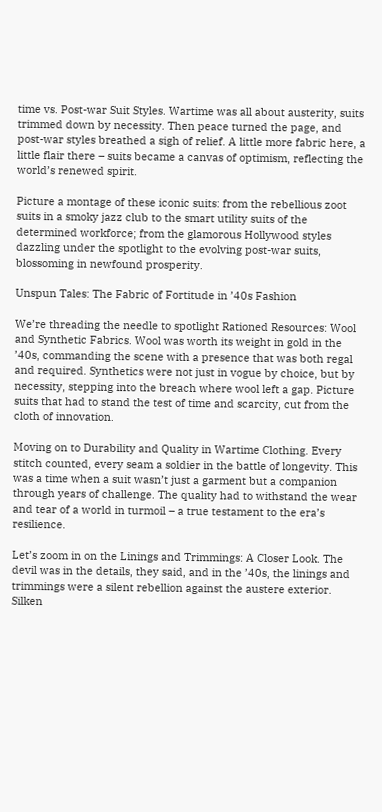time vs. Post-war Suit Styles. Wartime was all about austerity, suits trimmed down by necessity. Then peace turned the page, and post-war styles breathed a sigh of relief. A little more fabric here, a little flair there – suits became a canvas of optimism, reflecting the world’s renewed spirit.

Picture a montage of these iconic suits: from the rebellious zoot suits in a smoky jazz club to the smart utility suits of the determined workforce; from the glamorous Hollywood styles dazzling under the spotlight to the evolving post-war suits, blossoming in newfound prosperity.

Unspun Tales: The Fabric of Fortitude in ’40s Fashion

We’re threading the needle to spotlight Rationed Resources: Wool and Synthetic Fabrics. Wool was worth its weight in gold in the ’40s, commanding the scene with a presence that was both regal and required. Synthetics were not just in vogue by choice, but by necessity, stepping into the breach where wool left a gap. Picture suits that had to stand the test of time and scarcity, cut from the cloth of innovation.

Moving on to Durability and Quality in Wartime Clothing. Every stitch counted, every seam a soldier in the battle of longevity. This was a time when a suit wasn’t just a garment but a companion through years of challenge. The quality had to withstand the wear and tear of a world in turmoil – a true testament to the era’s resilience.

Let’s zoom in on the Linings and Trimmings: A Closer Look. The devil was in the details, they said, and in the ’40s, the linings and trimmings were a silent rebellion against the austere exterior. Silken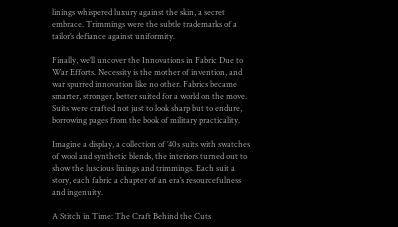linings whispered luxury against the skin, a secret embrace. Trimmings were the subtle trademarks of a tailor’s defiance against uniformity.

Finally, we’ll uncover the Innovations in Fabric Due to War Efforts. Necessity is the mother of invention, and war spurred innovation like no other. Fabrics became smarter, stronger, better suited for a world on the move. Suits were crafted not just to look sharp but to endure, borrowing pages from the book of military practicality.

Imagine a display, a collection of ’40s suits with swatches of wool and synthetic blends, the interiors turned out to show the luscious linings and trimmings. Each suit a story, each fabric a chapter of an era’s resourcefulness and ingenuity.

A Stitch in Time: The Craft Behind the Cuts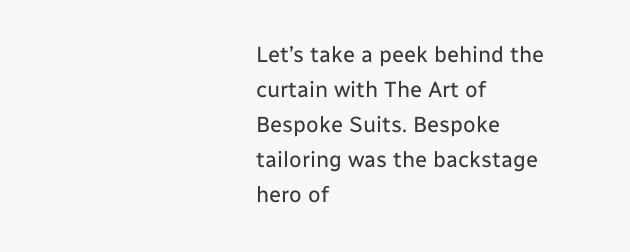Let’s take a peek behind the curtain with The Art of Bespoke Suits. Bespoke tailoring was the backstage hero of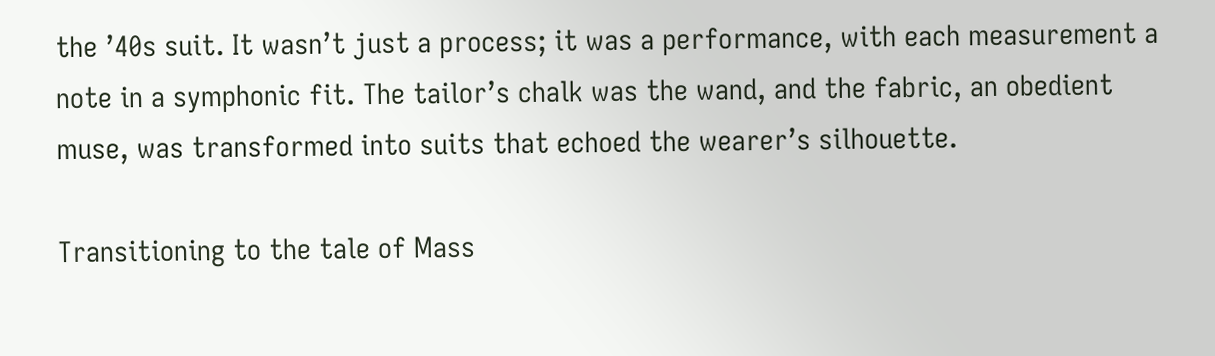the ’40s suit. It wasn’t just a process; it was a performance, with each measurement a note in a symphonic fit. The tailor’s chalk was the wand, and the fabric, an obedient muse, was transformed into suits that echoed the wearer’s silhouette.

Transitioning to the tale of Mass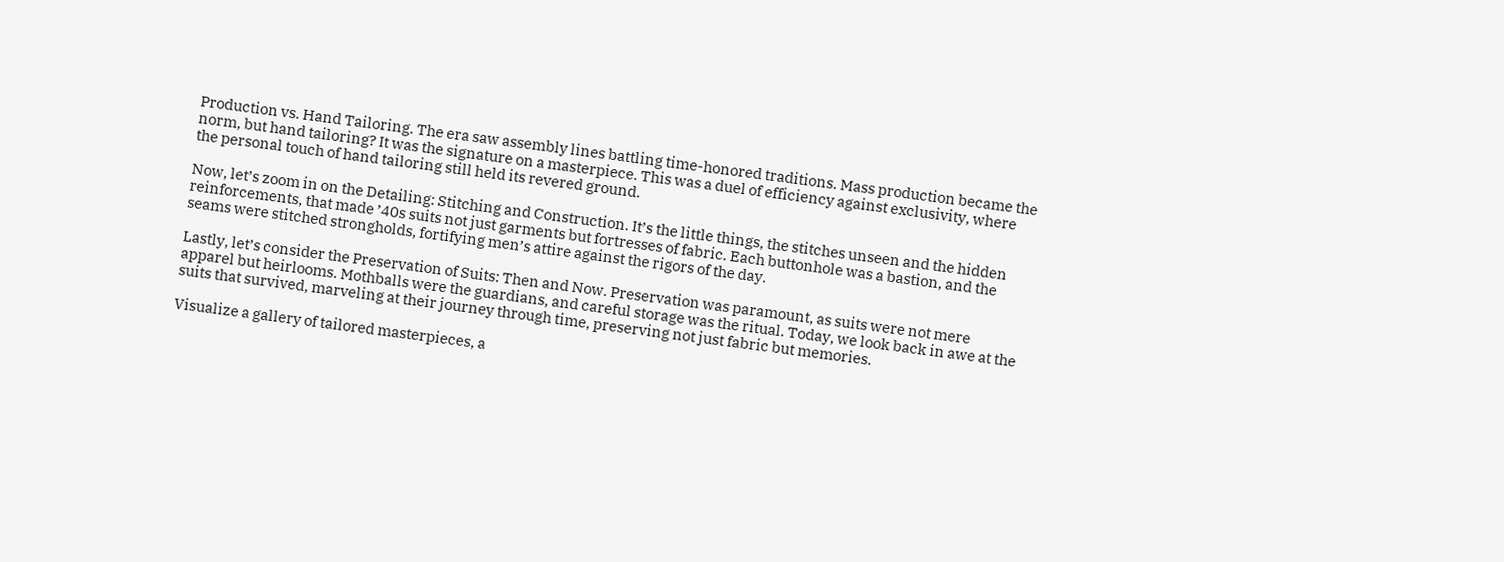Production vs. Hand Tailoring. The era saw assembly lines battling time-honored traditions. Mass production became the norm, but hand tailoring? It was the signature on a masterpiece. This was a duel of efficiency against exclusivity, where the personal touch of hand tailoring still held its revered ground.

Now, let’s zoom in on the Detailing: Stitching and Construction. It’s the little things, the stitches unseen and the hidden reinforcements, that made ’40s suits not just garments but fortresses of fabric. Each buttonhole was a bastion, and the seams were stitched strongholds, fortifying men’s attire against the rigors of the day.

Lastly, let’s consider the Preservation of Suits: Then and Now. Preservation was paramount, as suits were not mere apparel but heirlooms. Mothballs were the guardians, and careful storage was the ritual. Today, we look back in awe at the suits that survived, marveling at their journey through time, preserving not just fabric but memories.

Visualize a gallery of tailored masterpieces, a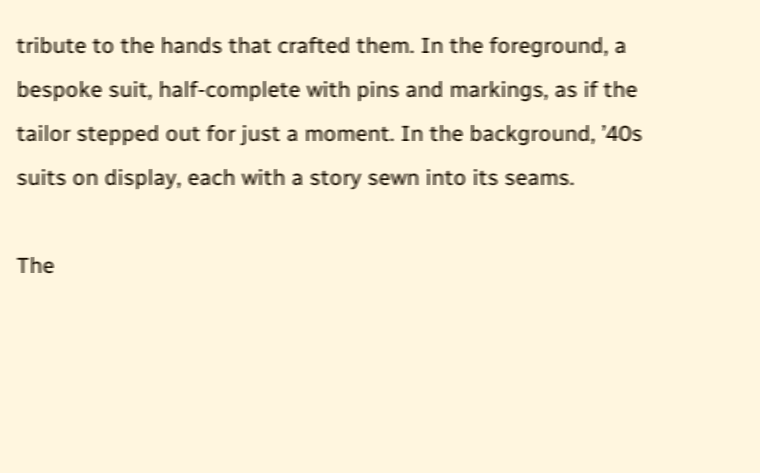tribute to the hands that crafted them. In the foreground, a bespoke suit, half-complete with pins and markings, as if the tailor stepped out for just a moment. In the background, ’40s suits on display, each with a story sewn into its seams.

The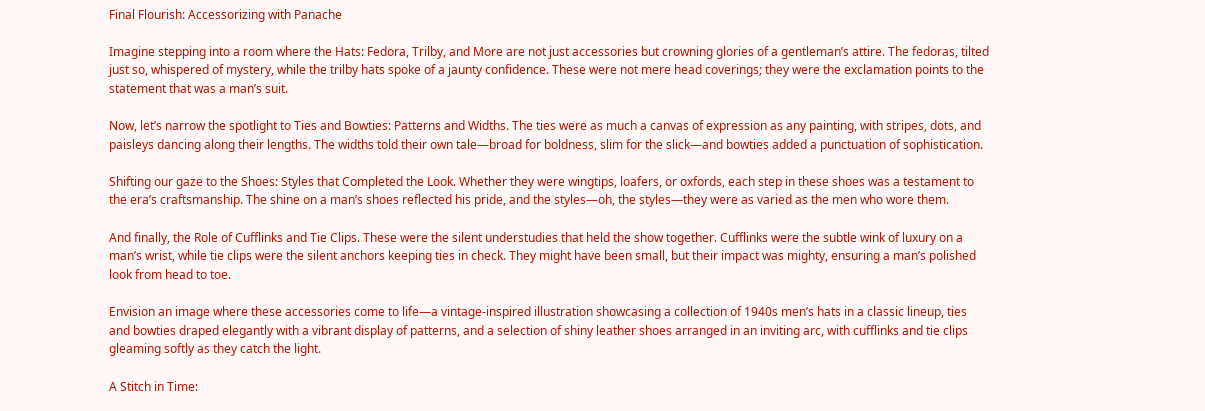Final Flourish: Accessorizing with Panache

Imagine stepping into a room where the Hats: Fedora, Trilby, and More are not just accessories but crowning glories of a gentleman’s attire. The fedoras, tilted just so, whispered of mystery, while the trilby hats spoke of a jaunty confidence. These were not mere head coverings; they were the exclamation points to the statement that was a man’s suit.

Now, let’s narrow the spotlight to Ties and Bowties: Patterns and Widths. The ties were as much a canvas of expression as any painting, with stripes, dots, and paisleys dancing along their lengths. The widths told their own tale—broad for boldness, slim for the slick—and bowties added a punctuation of sophistication.

Shifting our gaze to the Shoes: Styles that Completed the Look. Whether they were wingtips, loafers, or oxfords, each step in these shoes was a testament to the era’s craftsmanship. The shine on a man’s shoes reflected his pride, and the styles—oh, the styles—they were as varied as the men who wore them.

And finally, the Role of Cufflinks and Tie Clips. These were the silent understudies that held the show together. Cufflinks were the subtle wink of luxury on a man’s wrist, while tie clips were the silent anchors keeping ties in check. They might have been small, but their impact was mighty, ensuring a man’s polished look from head to toe.

Envision an image where these accessories come to life—a vintage-inspired illustration showcasing a collection of 1940s men’s hats in a classic lineup, ties and bowties draped elegantly with a vibrant display of patterns, and a selection of shiny leather shoes arranged in an inviting arc, with cufflinks and tie clips gleaming softly as they catch the light.

A Stitch in Time: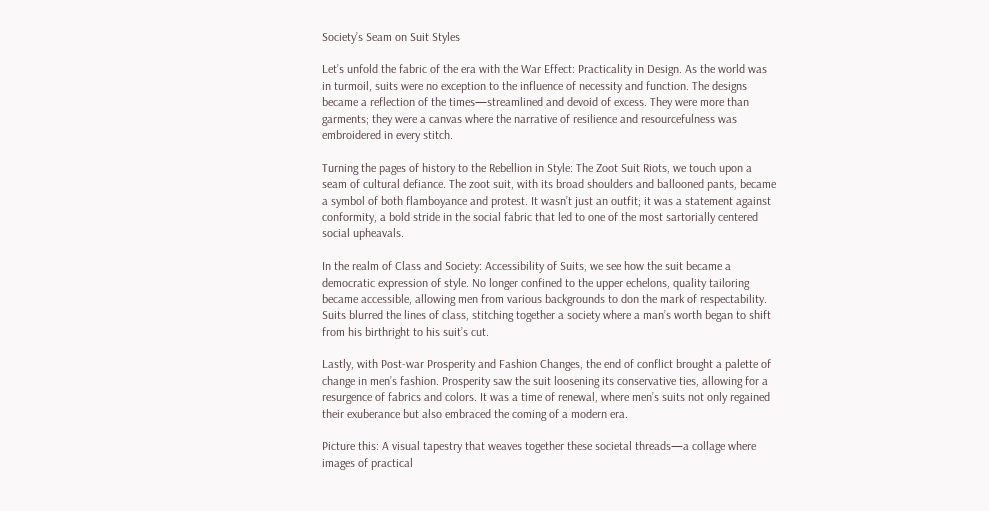Society’s Seam on Suit Styles

Let’s unfold the fabric of the era with the War Effect: Practicality in Design. As the world was in turmoil, suits were no exception to the influence of necessity and function. The designs became a reflection of the times—streamlined and devoid of excess. They were more than garments; they were a canvas where the narrative of resilience and resourcefulness was embroidered in every stitch.

Turning the pages of history to the Rebellion in Style: The Zoot Suit Riots, we touch upon a seam of cultural defiance. The zoot suit, with its broad shoulders and ballooned pants, became a symbol of both flamboyance and protest. It wasn’t just an outfit; it was a statement against conformity, a bold stride in the social fabric that led to one of the most sartorially centered social upheavals.

In the realm of Class and Society: Accessibility of Suits, we see how the suit became a democratic expression of style. No longer confined to the upper echelons, quality tailoring became accessible, allowing men from various backgrounds to don the mark of respectability. Suits blurred the lines of class, stitching together a society where a man’s worth began to shift from his birthright to his suit’s cut.

Lastly, with Post-war Prosperity and Fashion Changes, the end of conflict brought a palette of change in men’s fashion. Prosperity saw the suit loosening its conservative ties, allowing for a resurgence of fabrics and colors. It was a time of renewal, where men’s suits not only regained their exuberance but also embraced the coming of a modern era.

Picture this: A visual tapestry that weaves together these societal threads—a collage where images of practical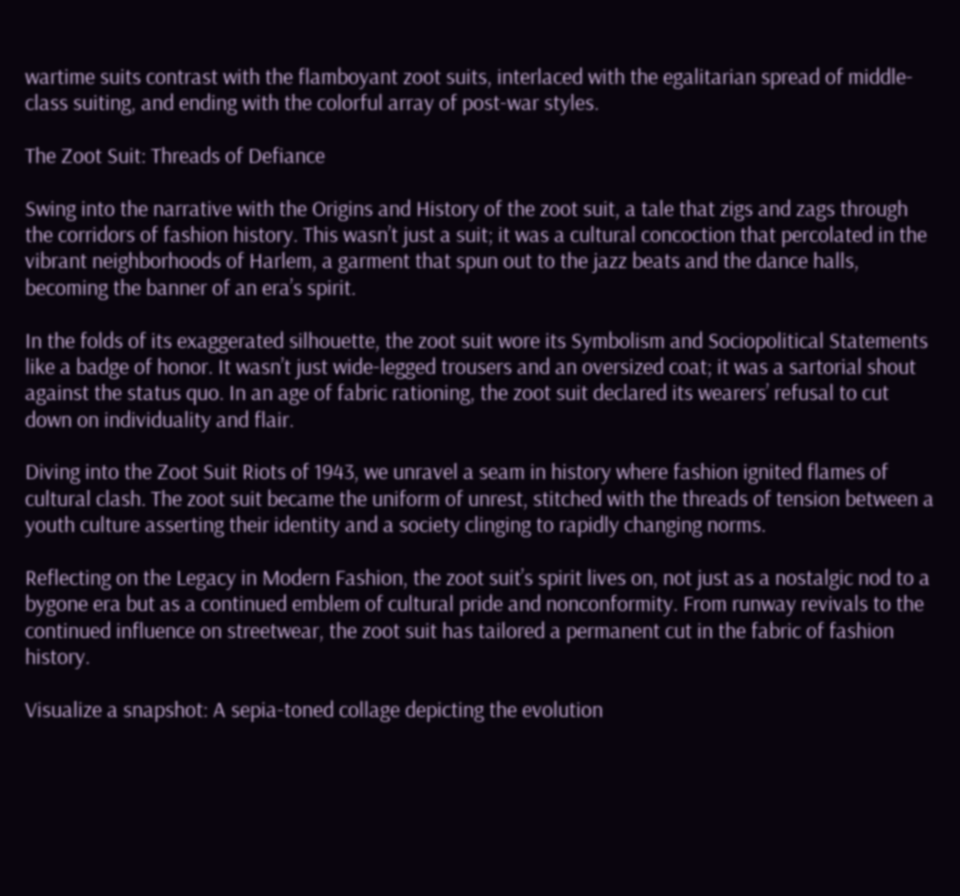wartime suits contrast with the flamboyant zoot suits, interlaced with the egalitarian spread of middle-class suiting, and ending with the colorful array of post-war styles.

The Zoot Suit: Threads of Defiance

Swing into the narrative with the Origins and History of the zoot suit, a tale that zigs and zags through the corridors of fashion history. This wasn’t just a suit; it was a cultural concoction that percolated in the vibrant neighborhoods of Harlem, a garment that spun out to the jazz beats and the dance halls, becoming the banner of an era’s spirit.

In the folds of its exaggerated silhouette, the zoot suit wore its Symbolism and Sociopolitical Statements like a badge of honor. It wasn’t just wide-legged trousers and an oversized coat; it was a sartorial shout against the status quo. In an age of fabric rationing, the zoot suit declared its wearers’ refusal to cut down on individuality and flair.

Diving into the Zoot Suit Riots of 1943, we unravel a seam in history where fashion ignited flames of cultural clash. The zoot suit became the uniform of unrest, stitched with the threads of tension between a youth culture asserting their identity and a society clinging to rapidly changing norms.

Reflecting on the Legacy in Modern Fashion, the zoot suit’s spirit lives on, not just as a nostalgic nod to a bygone era but as a continued emblem of cultural pride and nonconformity. From runway revivals to the continued influence on streetwear, the zoot suit has tailored a permanent cut in the fabric of fashion history.

Visualize a snapshot: A sepia-toned collage depicting the evolution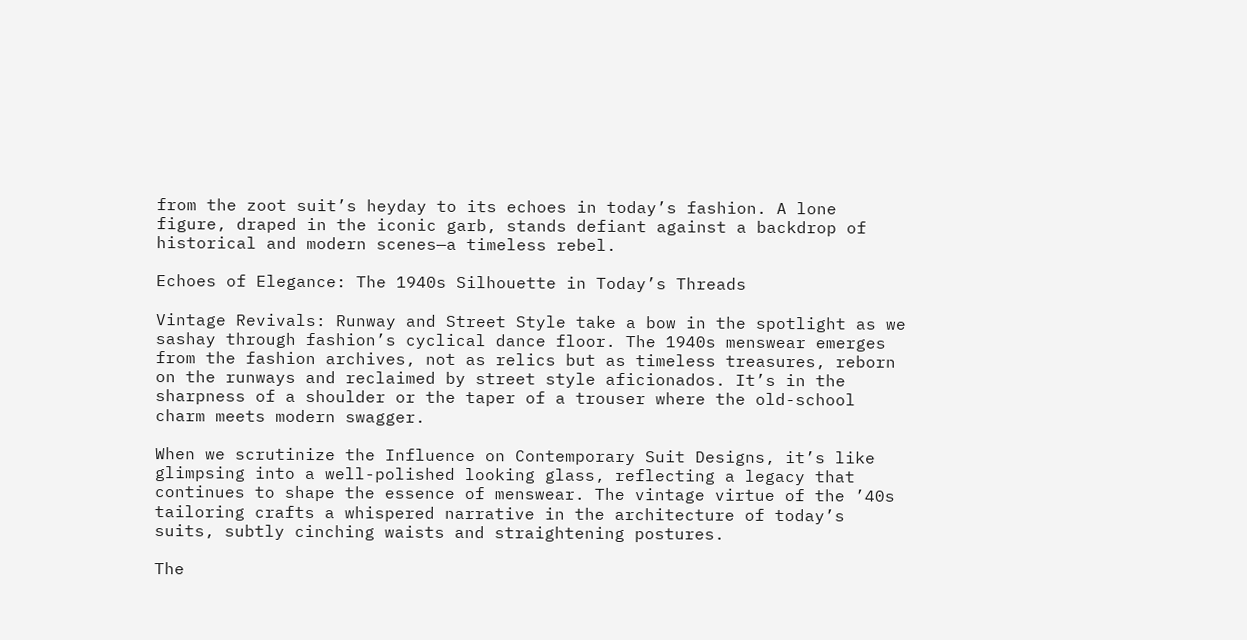from the zoot suit’s heyday to its echoes in today’s fashion. A lone figure, draped in the iconic garb, stands defiant against a backdrop of historical and modern scenes—a timeless rebel.

Echoes of Elegance: The 1940s Silhouette in Today’s Threads

Vintage Revivals: Runway and Street Style take a bow in the spotlight as we sashay through fashion’s cyclical dance floor. The 1940s menswear emerges from the fashion archives, not as relics but as timeless treasures, reborn on the runways and reclaimed by street style aficionados. It’s in the sharpness of a shoulder or the taper of a trouser where the old-school charm meets modern swagger.

When we scrutinize the Influence on Contemporary Suit Designs, it’s like glimpsing into a well-polished looking glass, reflecting a legacy that continues to shape the essence of menswear. The vintage virtue of the ’40s tailoring crafts a whispered narrative in the architecture of today’s suits, subtly cinching waists and straightening postures.

The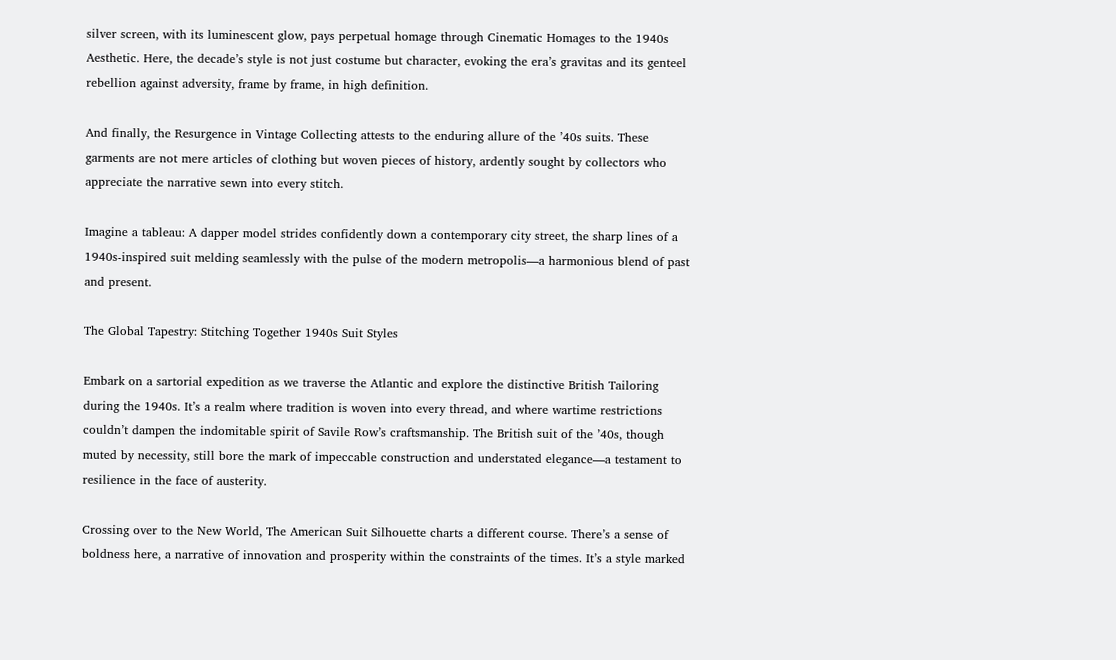silver screen, with its luminescent glow, pays perpetual homage through Cinematic Homages to the 1940s Aesthetic. Here, the decade’s style is not just costume but character, evoking the era’s gravitas and its genteel rebellion against adversity, frame by frame, in high definition.

And finally, the Resurgence in Vintage Collecting attests to the enduring allure of the ’40s suits. These garments are not mere articles of clothing but woven pieces of history, ardently sought by collectors who appreciate the narrative sewn into every stitch.

Imagine a tableau: A dapper model strides confidently down a contemporary city street, the sharp lines of a 1940s-inspired suit melding seamlessly with the pulse of the modern metropolis—a harmonious blend of past and present.

The Global Tapestry: Stitching Together 1940s Suit Styles

Embark on a sartorial expedition as we traverse the Atlantic and explore the distinctive British Tailoring during the 1940s. It’s a realm where tradition is woven into every thread, and where wartime restrictions couldn’t dampen the indomitable spirit of Savile Row’s craftsmanship. The British suit of the ’40s, though muted by necessity, still bore the mark of impeccable construction and understated elegance—a testament to resilience in the face of austerity.

Crossing over to the New World, The American Suit Silhouette charts a different course. There’s a sense of boldness here, a narrative of innovation and prosperity within the constraints of the times. It’s a style marked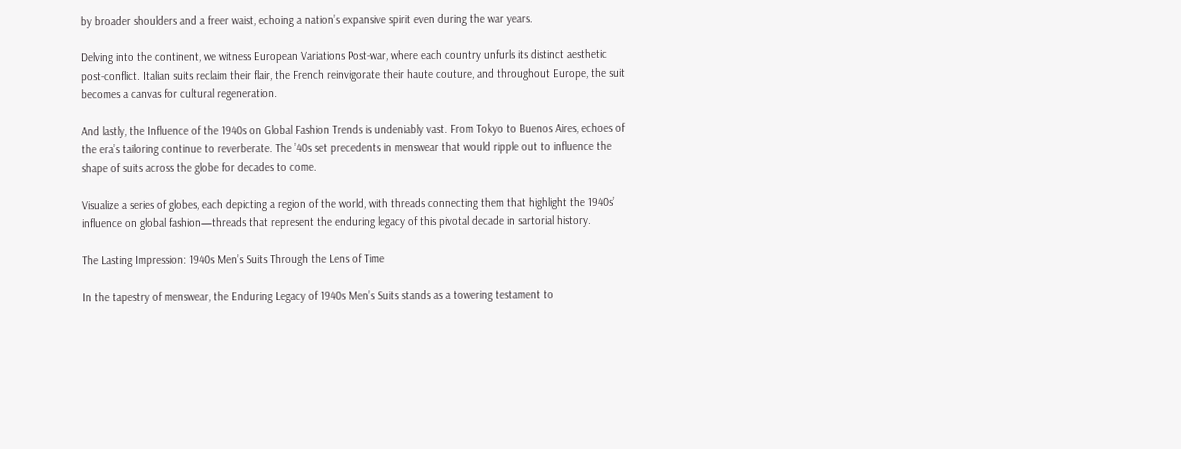by broader shoulders and a freer waist, echoing a nation’s expansive spirit even during the war years.

Delving into the continent, we witness European Variations Post-war, where each country unfurls its distinct aesthetic post-conflict. Italian suits reclaim their flair, the French reinvigorate their haute couture, and throughout Europe, the suit becomes a canvas for cultural regeneration.

And lastly, the Influence of the 1940s on Global Fashion Trends is undeniably vast. From Tokyo to Buenos Aires, echoes of the era’s tailoring continue to reverberate. The ’40s set precedents in menswear that would ripple out to influence the shape of suits across the globe for decades to come.

Visualize a series of globes, each depicting a region of the world, with threads connecting them that highlight the 1940s’ influence on global fashion—threads that represent the enduring legacy of this pivotal decade in sartorial history.

The Lasting Impression: 1940s Men’s Suits Through the Lens of Time

In the tapestry of menswear, the Enduring Legacy of 1940s Men’s Suits stands as a towering testament to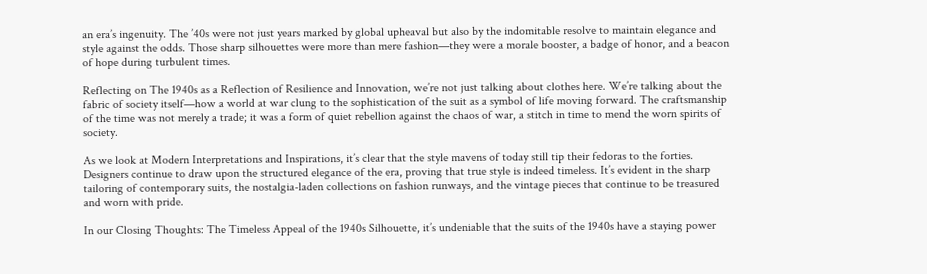an era’s ingenuity. The ’40s were not just years marked by global upheaval but also by the indomitable resolve to maintain elegance and style against the odds. Those sharp silhouettes were more than mere fashion—they were a morale booster, a badge of honor, and a beacon of hope during turbulent times.

Reflecting on The 1940s as a Reflection of Resilience and Innovation, we’re not just talking about clothes here. We’re talking about the fabric of society itself—how a world at war clung to the sophistication of the suit as a symbol of life moving forward. The craftsmanship of the time was not merely a trade; it was a form of quiet rebellion against the chaos of war, a stitch in time to mend the worn spirits of society.

As we look at Modern Interpretations and Inspirations, it’s clear that the style mavens of today still tip their fedoras to the forties. Designers continue to draw upon the structured elegance of the era, proving that true style is indeed timeless. It’s evident in the sharp tailoring of contemporary suits, the nostalgia-laden collections on fashion runways, and the vintage pieces that continue to be treasured and worn with pride.

In our Closing Thoughts: The Timeless Appeal of the 1940s Silhouette, it’s undeniable that the suits of the 1940s have a staying power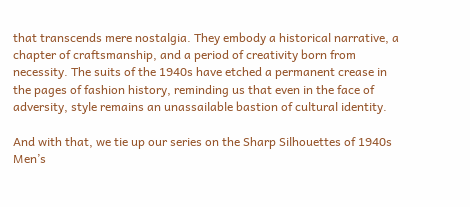that transcends mere nostalgia. They embody a historical narrative, a chapter of craftsmanship, and a period of creativity born from necessity. The suits of the 1940s have etched a permanent crease in the pages of fashion history, reminding us that even in the face of adversity, style remains an unassailable bastion of cultural identity.

And with that, we tie up our series on the Sharp Silhouettes of 1940s Men’s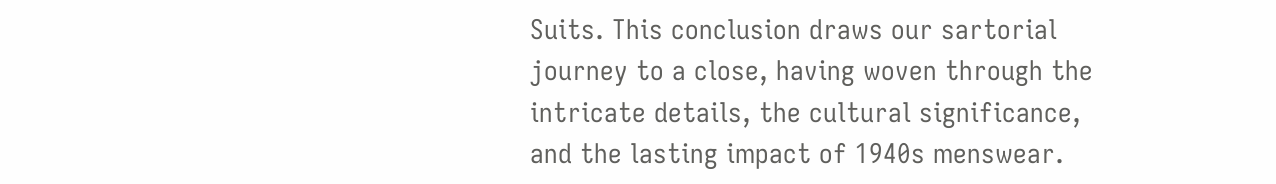Suits. This conclusion draws our sartorial journey to a close, having woven through the intricate details, the cultural significance, and the lasting impact of 1940s menswear.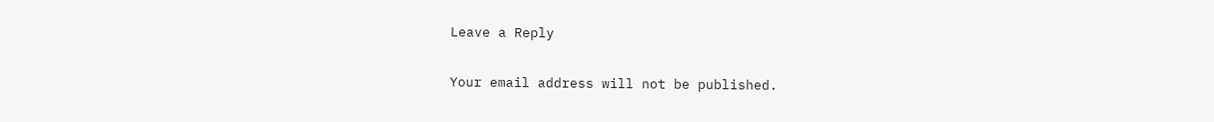Leave a Reply

Your email address will not be published.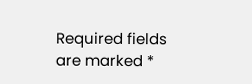Required fields are marked *